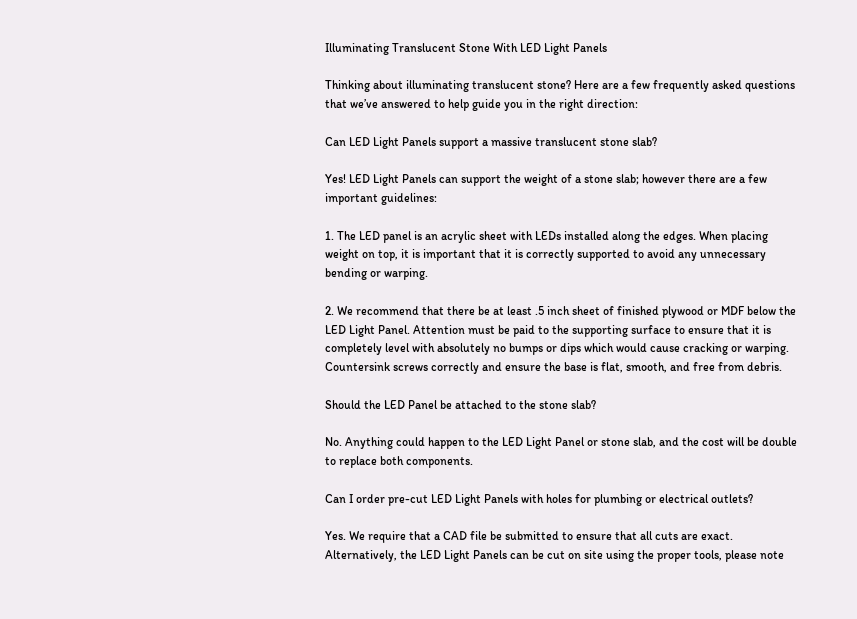Illuminating Translucent Stone With LED Light Panels

Thinking about illuminating translucent stone? Here are a few frequently asked questions that we’ve answered to help guide you in the right direction:

Can LED Light Panels support a massive translucent stone slab?

Yes! LED Light Panels can support the weight of a stone slab; however there are a few important guidelines:

1. The LED panel is an acrylic sheet with LEDs installed along the edges. When placing weight on top, it is important that it is correctly supported to avoid any unnecessary bending or warping.

2. We recommend that there be at least .5 inch sheet of finished plywood or MDF below the LED Light Panel. Attention must be paid to the supporting surface to ensure that it is completely level with absolutely no bumps or dips which would cause cracking or warping. Countersink screws correctly and ensure the base is flat, smooth, and free from debris.

Should the LED Panel be attached to the stone slab?

No. Anything could happen to the LED Light Panel or stone slab, and the cost will be double to replace both components.

Can I order pre-cut LED Light Panels with holes for plumbing or electrical outlets?

Yes. We require that a CAD file be submitted to ensure that all cuts are exact. Alternatively, the LED Light Panels can be cut on site using the proper tools, please note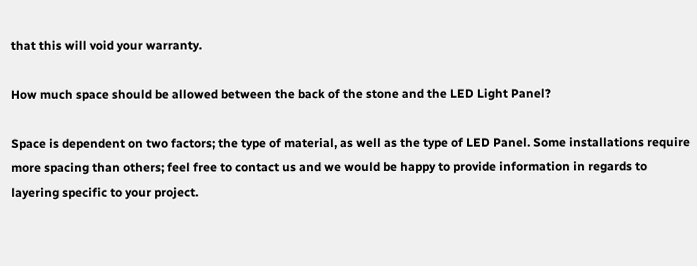that this will void your warranty.

How much space should be allowed between the back of the stone and the LED Light Panel?

Space is dependent on two factors; the type of material, as well as the type of LED Panel. Some installations require more spacing than others; feel free to contact us and we would be happy to provide information in regards to layering specific to your project.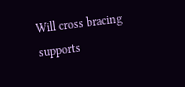Will cross bracing supports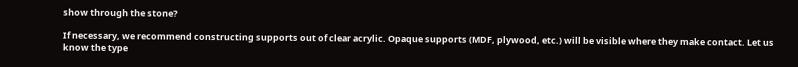show through the stone?

If necessary, we recommend constructing supports out of clear acrylic. Opaque supports (MDF, plywood, etc.) will be visible where they make contact. Let us know the type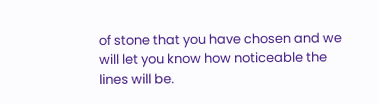of stone that you have chosen and we will let you know how noticeable the lines will be.